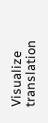Visualize translation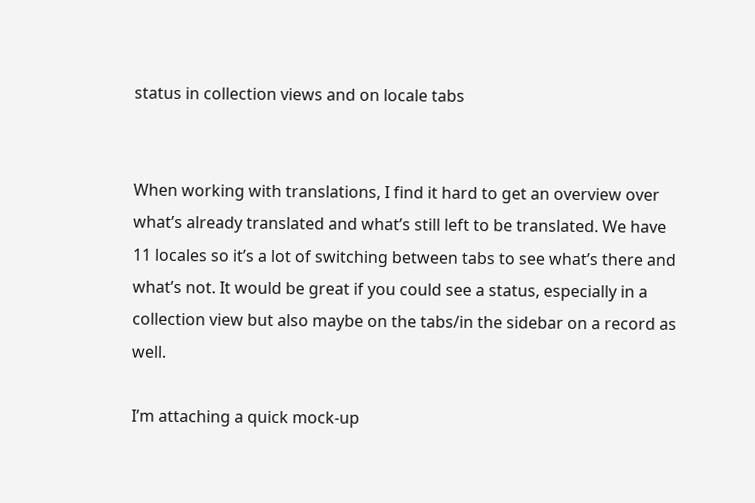status in collection views and on locale tabs


When working with translations, I find it hard to get an overview over what’s already translated and what’s still left to be translated. We have 11 locales so it’s a lot of switching between tabs to see what’s there and what’s not. It would be great if you could see a status, especially in a collection view but also maybe on the tabs/in the sidebar on a record as well.

I’m attaching a quick mock-up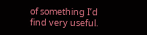of something I’d find very useful.